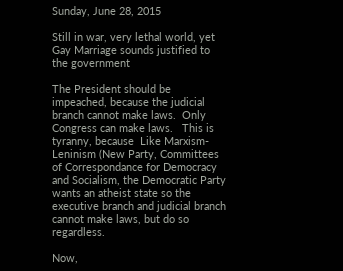Sunday, June 28, 2015

Still in war, very lethal world, yet Gay Marriage sounds justified to the government

The President should be impeached, because the judicial branch cannot make laws.  Only Congress can make laws.   This is tyranny, because  Like Marxism-Leninism (New Party, Committees of Correspondance for Democracy and Socialism, the Democratic Party wants an atheist state so the executive branch and judicial branch cannot make laws, but do so regardless.

Now,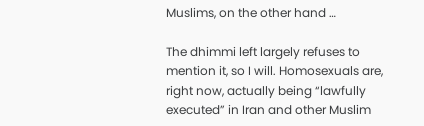Muslims, on the other hand …

The dhimmi left largely refuses to mention it, so I will. Homosexuals are, right now, actually being “lawfully executed” in Iran and other Muslim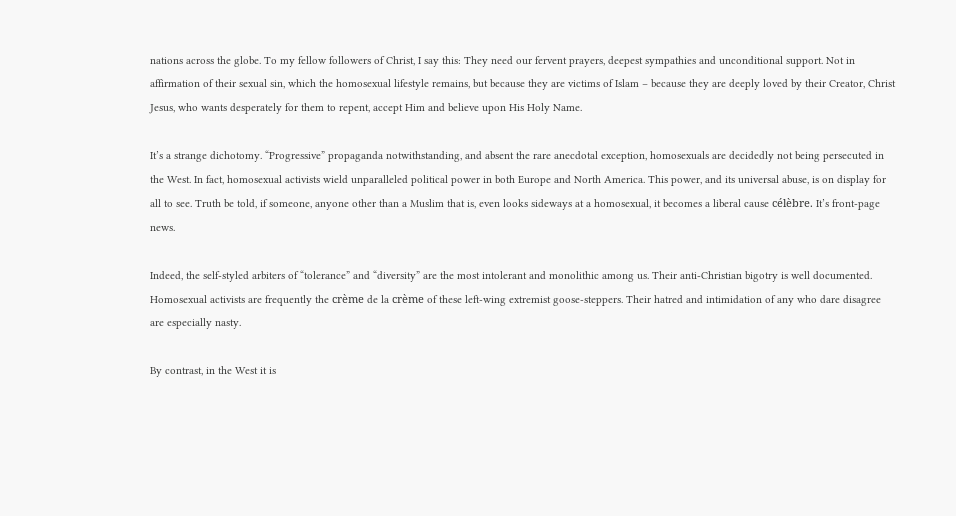nations across the globe. To my fellow followers of Christ, I say this: They need our fervent prayers, deepest sympathies and unconditional support. Not in affirmation of their sexual sin, which the homosexual lifestyle remains, but because they are victims of Islam – because they are deeply loved by their Creator, Christ Jesus, who wants desperately for them to repent, accept Him and believe upon His Holy Name.

It’s a strange dichotomy. “Progressive” propaganda notwithstanding, and absent the rare anecdotal exception, homosexuals are decidedly not being persecuted in the West. In fact, homosexual activists wield unparalleled political power in both Europe and North America. This power, and its universal abuse, is on display for all to see. Truth be told, if someone, anyone other than a Muslim that is, even looks sideways at a homosexual, it becomes a liberal cause célèbre. It’s front-page news.

Indeed, the self-styled arbiters of “tolerance” and “diversity” are the most intolerant and monolithic among us. Their anti-Christian bigotry is well documented. Homosexual activists are frequently the crème de la crème of these left-wing extremist goose-steppers. Their hatred and intimidation of any who dare disagree are especially nasty.

By contrast, in the West it is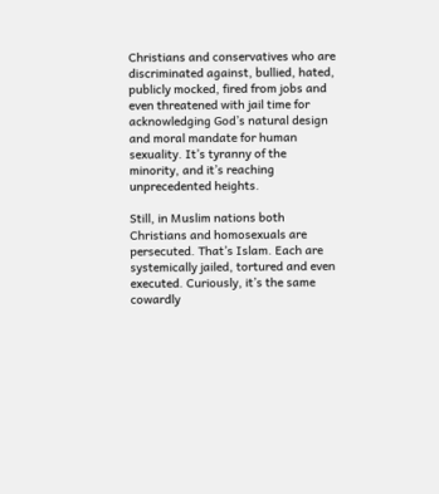Christians and conservatives who are discriminated against, bullied, hated, publicly mocked, fired from jobs and even threatened with jail time for acknowledging God’s natural design and moral mandate for human sexuality. It’s tyranny of the minority, and it’s reaching unprecedented heights.

Still, in Muslim nations both Christians and homosexuals are persecuted. That’s Islam. Each are systemically jailed, tortured and even executed. Curiously, it’s the same cowardly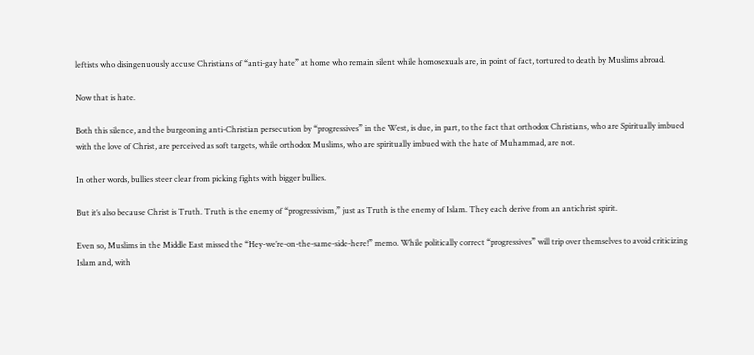leftists who disingenuously accuse Christians of “anti-gay hate” at home who remain silent while homosexuals are, in point of fact, tortured to death by Muslims abroad.

Now that is hate.

Both this silence, and the burgeoning anti-Christian persecution by “progressives” in the West, is due, in part, to the fact that orthodox Christians, who are Spiritually imbued with the love of Christ, are perceived as soft targets, while orthodox Muslims, who are spiritually imbued with the hate of Muhammad, are not.

In other words, bullies steer clear from picking fights with bigger bullies.

But it’s also because Christ is Truth. Truth is the enemy of “progressivism,” just as Truth is the enemy of Islam. They each derive from an antichrist spirit.

Even so, Muslims in the Middle East missed the “Hey-we’re-on-the-same-side-here!” memo. While politically correct “progressives” will trip over themselves to avoid criticizing Islam and, with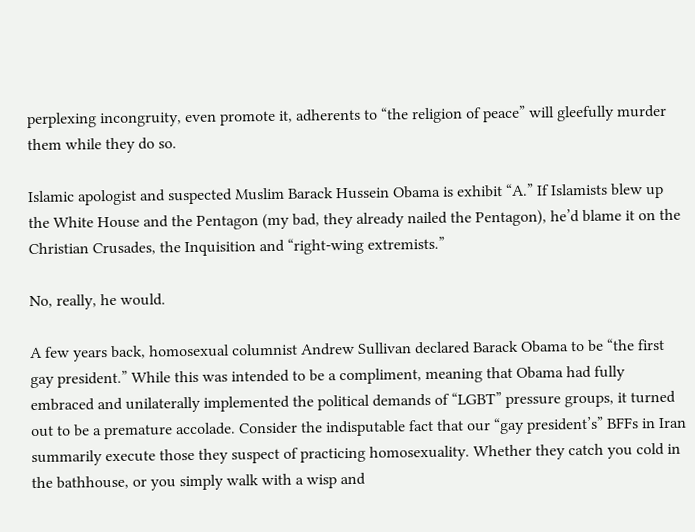perplexing incongruity, even promote it, adherents to “the religion of peace” will gleefully murder them while they do so.

Islamic apologist and suspected Muslim Barack Hussein Obama is exhibit “A.” If Islamists blew up the White House and the Pentagon (my bad, they already nailed the Pentagon), he’d blame it on the Christian Crusades, the Inquisition and “right-wing extremists.”

No, really, he would.

A few years back, homosexual columnist Andrew Sullivan declared Barack Obama to be “the first gay president.” While this was intended to be a compliment, meaning that Obama had fully embraced and unilaterally implemented the political demands of “LGBT” pressure groups, it turned out to be a premature accolade. Consider the indisputable fact that our “gay president’s” BFFs in Iran summarily execute those they suspect of practicing homosexuality. Whether they catch you cold in the bathhouse, or you simply walk with a wisp and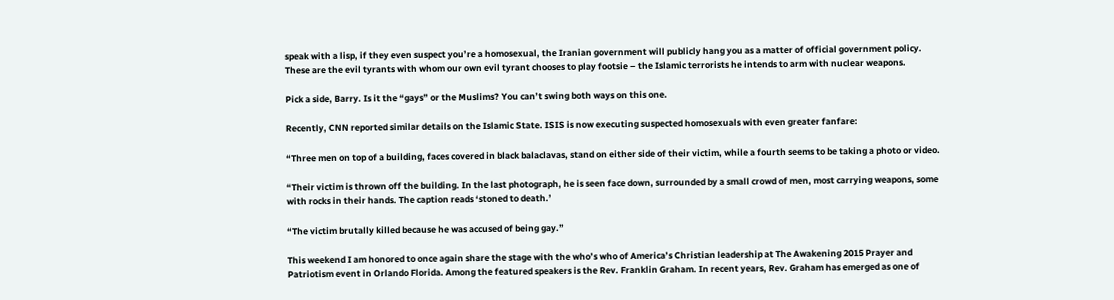speak with a lisp, if they even suspect you’re a homosexual, the Iranian government will publicly hang you as a matter of official government policy. These are the evil tyrants with whom our own evil tyrant chooses to play footsie – the Islamic terrorists he intends to arm with nuclear weapons.

Pick a side, Barry. Is it the “gays” or the Muslims? You can’t swing both ways on this one.

Recently, CNN reported similar details on the Islamic State. ISIS is now executing suspected homosexuals with even greater fanfare:

“Three men on top of a building, faces covered in black balaclavas, stand on either side of their victim, while a fourth seems to be taking a photo or video.

“Their victim is thrown off the building. In the last photograph, he is seen face down, surrounded by a small crowd of men, most carrying weapons, some with rocks in their hands. The caption reads ‘stoned to death.’

“The victim brutally killed because he was accused of being gay.”

This weekend I am honored to once again share the stage with the who’s who of America’s Christian leadership at The Awakening 2015 Prayer and Patriotism event in Orlando Florida. Among the featured speakers is the Rev. Franklin Graham. In recent years, Rev. Graham has emerged as one of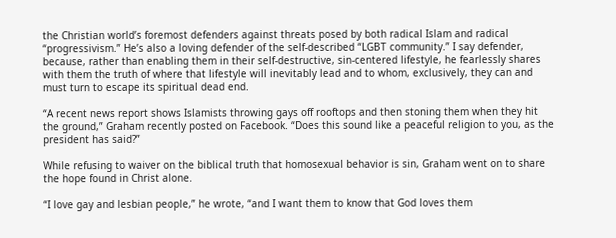the Christian world’s foremost defenders against threats posed by both radical Islam and radical “progressivism.” He’s also a loving defender of the self-described “LGBT community.” I say defender, because, rather than enabling them in their self-destructive, sin-centered lifestyle, he fearlessly shares with them the truth of where that lifestyle will inevitably lead and to whom, exclusively, they can and must turn to escape its spiritual dead end.

“A recent news report shows Islamists throwing gays off rooftops and then stoning them when they hit the ground,” Graham recently posted on Facebook. “Does this sound like a peaceful religion to you, as the president has said?”

While refusing to waiver on the biblical truth that homosexual behavior is sin, Graham went on to share the hope found in Christ alone.

“I love gay and lesbian people,” he wrote, “and I want them to know that God loves them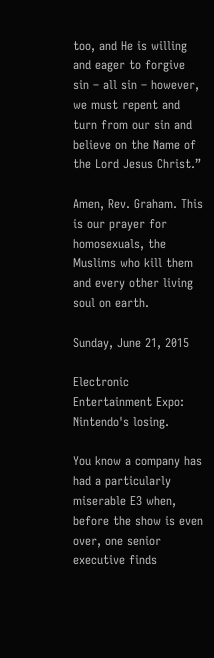too, and He is willing and eager to forgive sin – all sin – however, we must repent and turn from our sin and believe on the Name of the Lord Jesus Christ.”

Amen, Rev. Graham. This is our prayer for homosexuals, the Muslims who kill them and every other living soul on earth.

Sunday, June 21, 2015

Electronic Entertainment Expo: Nintendo's losing.

You know a company has had a particularly miserable E3 when, before the show is even over, one senior executive finds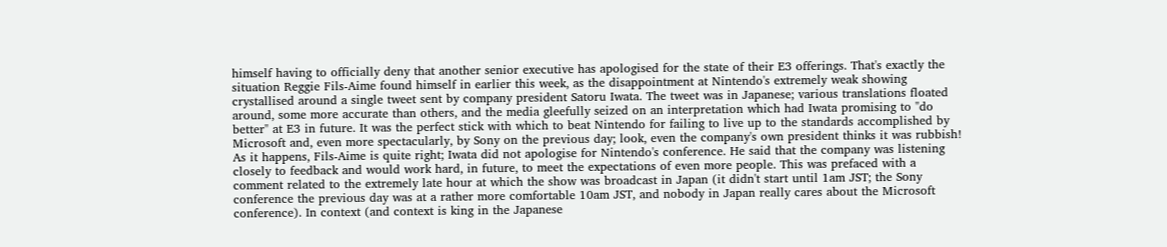himself having to officially deny that another senior executive has apologised for the state of their E3 offerings. That's exactly the situation Reggie Fils-Aime found himself in earlier this week, as the disappointment at Nintendo's extremely weak showing crystallised around a single tweet sent by company president Satoru Iwata. The tweet was in Japanese; various translations floated around, some more accurate than others, and the media gleefully seized on an interpretation which had Iwata promising to "do better" at E3 in future. It was the perfect stick with which to beat Nintendo for failing to live up to the standards accomplished by Microsoft and, even more spectacularly, by Sony on the previous day; look, even the company's own president thinks it was rubbish!
As it happens, Fils-Aime is quite right; Iwata did not apologise for Nintendo's conference. He said that the company was listening closely to feedback and would work hard, in future, to meet the expectations of even more people. This was prefaced with a comment related to the extremely late hour at which the show was broadcast in Japan (it didn't start until 1am JST; the Sony conference the previous day was at a rather more comfortable 10am JST, and nobody in Japan really cares about the Microsoft conference). In context (and context is king in the Japanese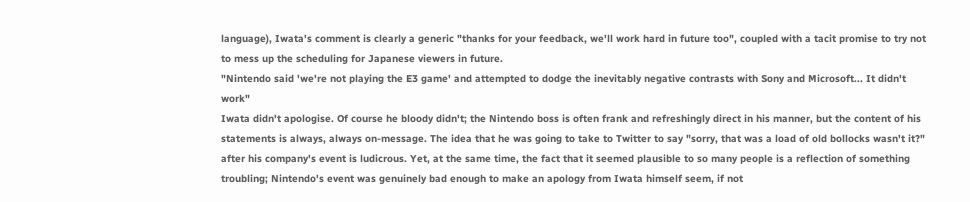language), Iwata's comment is clearly a generic "thanks for your feedback, we'll work hard in future too", coupled with a tacit promise to try not to mess up the scheduling for Japanese viewers in future.
"Nintendo said 'we're not playing the E3 game' and attempted to dodge the inevitably negative contrasts with Sony and Microsoft... It didn't work"
Iwata didn't apologise. Of course he bloody didn't; the Nintendo boss is often frank and refreshingly direct in his manner, but the content of his statements is always, always on-message. The idea that he was going to take to Twitter to say "sorry, that was a load of old bollocks wasn't it?" after his company's event is ludicrous. Yet, at the same time, the fact that it seemed plausible to so many people is a reflection of something troubling; Nintendo's event was genuinely bad enough to make an apology from Iwata himself seem, if not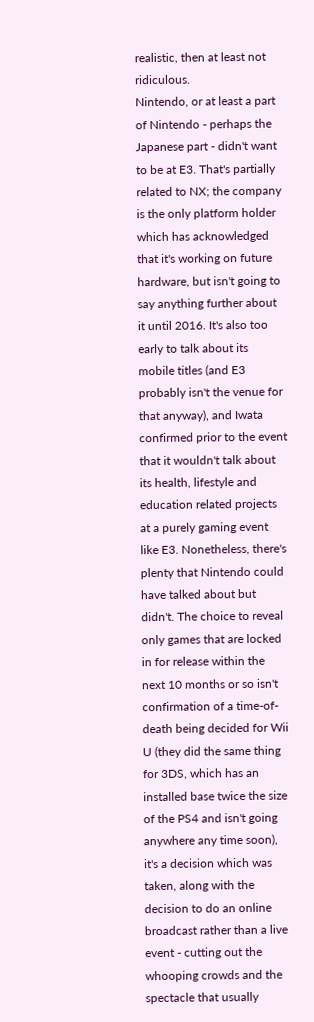realistic, then at least not ridiculous.
Nintendo, or at least a part of Nintendo - perhaps the Japanese part - didn't want to be at E3. That's partially related to NX; the company is the only platform holder which has acknowledged that it's working on future hardware, but isn't going to say anything further about it until 2016. It's also too early to talk about its mobile titles (and E3 probably isn't the venue for that anyway), and Iwata confirmed prior to the event that it wouldn't talk about its health, lifestyle and education related projects at a purely gaming event like E3. Nonetheless, there's plenty that Nintendo could have talked about but didn't. The choice to reveal only games that are locked in for release within the next 10 months or so isn't confirmation of a time-of-death being decided for Wii U (they did the same thing for 3DS, which has an installed base twice the size of the PS4 and isn't going anywhere any time soon), it's a decision which was taken, along with the decision to do an online broadcast rather than a live event - cutting out the whooping crowds and the spectacle that usually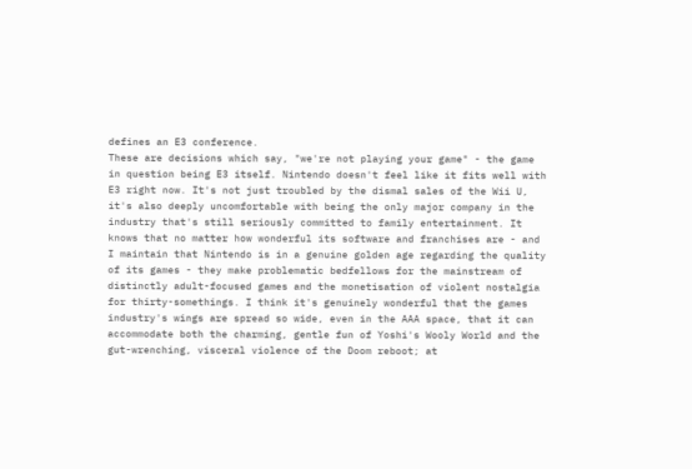defines an E3 conference.
These are decisions which say, "we're not playing your game" - the game in question being E3 itself. Nintendo doesn't feel like it fits well with E3 right now. It's not just troubled by the dismal sales of the Wii U, it's also deeply uncomfortable with being the only major company in the industry that's still seriously committed to family entertainment. It knows that no matter how wonderful its software and franchises are - and I maintain that Nintendo is in a genuine golden age regarding the quality of its games - they make problematic bedfellows for the mainstream of distinctly adult-focused games and the monetisation of violent nostalgia for thirty-somethings. I think it's genuinely wonderful that the games industry's wings are spread so wide, even in the AAA space, that it can accommodate both the charming, gentle fun of Yoshi's Wooly World and the gut-wrenching, visceral violence of the Doom reboot; at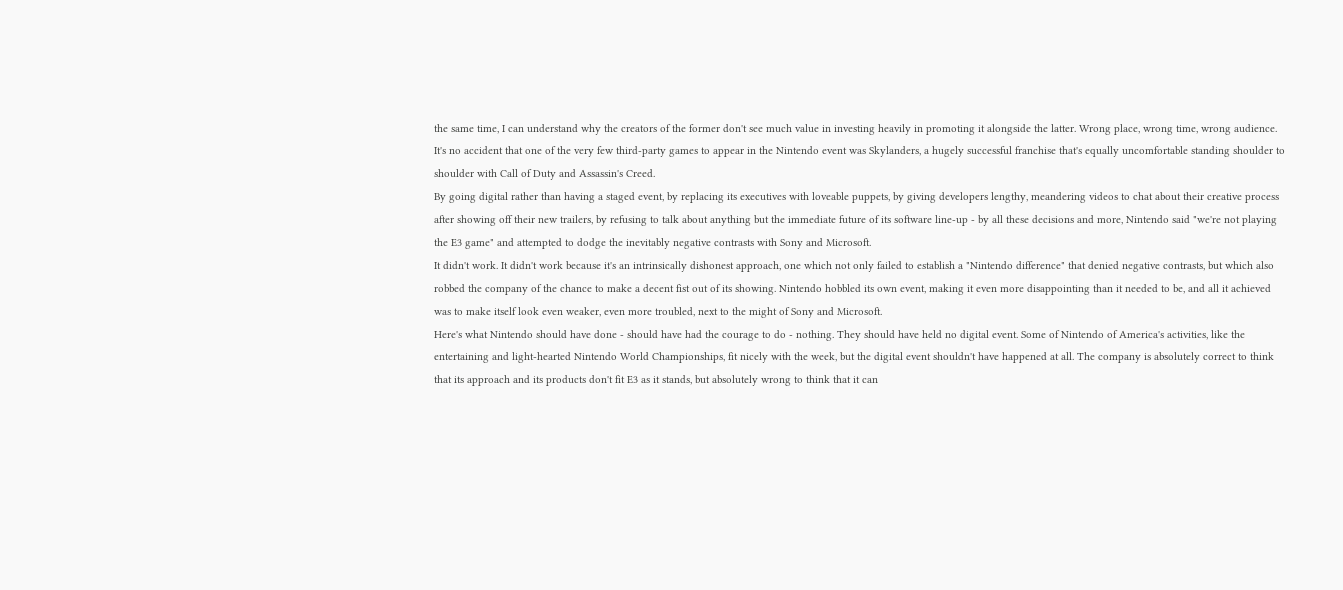the same time, I can understand why the creators of the former don't see much value in investing heavily in promoting it alongside the latter. Wrong place, wrong time, wrong audience. It's no accident that one of the very few third-party games to appear in the Nintendo event was Skylanders, a hugely successful franchise that's equally uncomfortable standing shoulder to shoulder with Call of Duty and Assassin's Creed.
By going digital rather than having a staged event, by replacing its executives with loveable puppets, by giving developers lengthy, meandering videos to chat about their creative process after showing off their new trailers, by refusing to talk about anything but the immediate future of its software line-up - by all these decisions and more, Nintendo said "we're not playing the E3 game" and attempted to dodge the inevitably negative contrasts with Sony and Microsoft.
It didn't work. It didn't work because it's an intrinsically dishonest approach, one which not only failed to establish a "Nintendo difference" that denied negative contrasts, but which also robbed the company of the chance to make a decent fist out of its showing. Nintendo hobbled its own event, making it even more disappointing than it needed to be, and all it achieved was to make itself look even weaker, even more troubled, next to the might of Sony and Microsoft.
Here's what Nintendo should have done - should have had the courage to do - nothing. They should have held no digital event. Some of Nintendo of America's activities, like the entertaining and light-hearted Nintendo World Championships, fit nicely with the week, but the digital event shouldn't have happened at all. The company is absolutely correct to think that its approach and its products don't fit E3 as it stands, but absolutely wrong to think that it can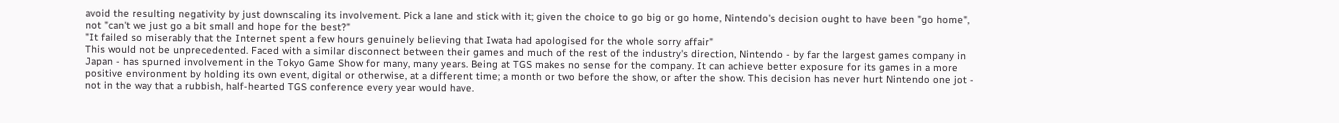avoid the resulting negativity by just downscaling its involvement. Pick a lane and stick with it; given the choice to go big or go home, Nintendo's decision ought to have been "go home", not "can't we just go a bit small and hope for the best?"
"It failed so miserably that the Internet spent a few hours genuinely believing that Iwata had apologised for the whole sorry affair"
This would not be unprecedented. Faced with a similar disconnect between their games and much of the rest of the industry's direction, Nintendo - by far the largest games company in Japan - has spurned involvement in the Tokyo Game Show for many, many years. Being at TGS makes no sense for the company. It can achieve better exposure for its games in a more positive environment by holding its own event, digital or otherwise, at a different time; a month or two before the show, or after the show. This decision has never hurt Nintendo one jot - not in the way that a rubbish, half-hearted TGS conference every year would have.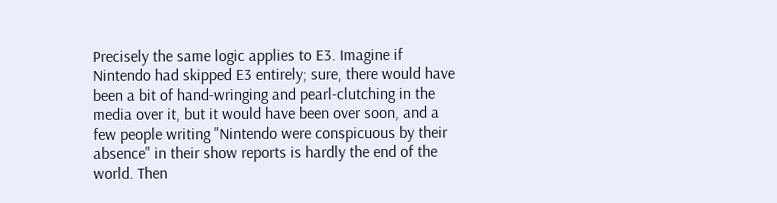Precisely the same logic applies to E3. Imagine if Nintendo had skipped E3 entirely; sure, there would have been a bit of hand-wringing and pearl-clutching in the media over it, but it would have been over soon, and a few people writing "Nintendo were conspicuous by their absence" in their show reports is hardly the end of the world. Then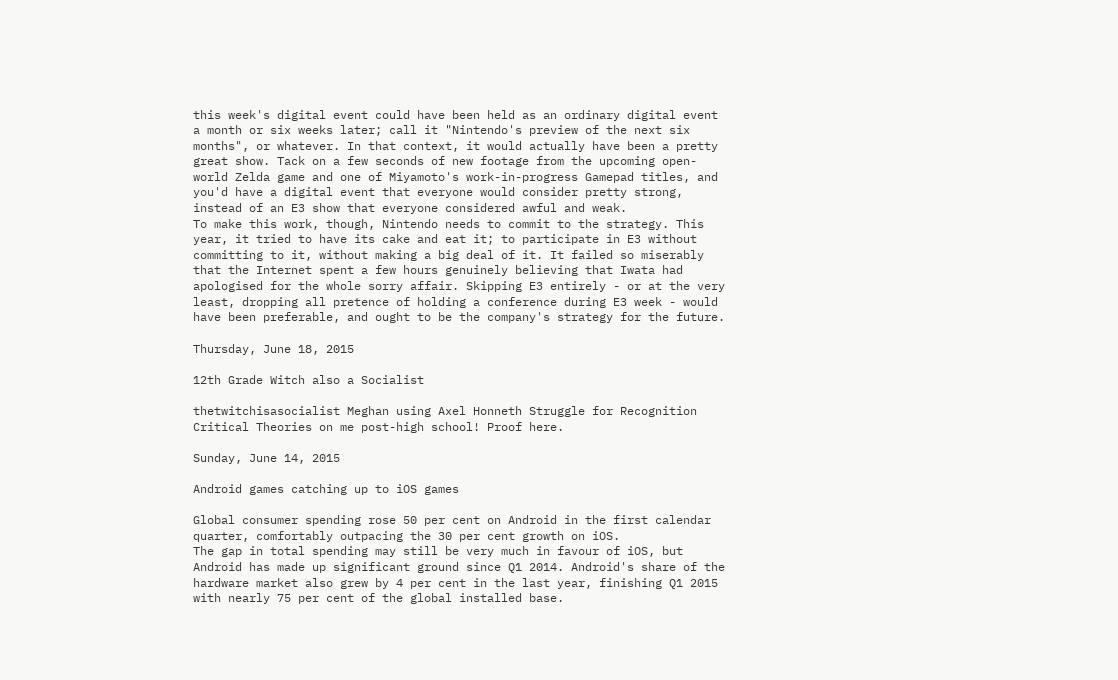this week's digital event could have been held as an ordinary digital event a month or six weeks later; call it "Nintendo's preview of the next six months", or whatever. In that context, it would actually have been a pretty great show. Tack on a few seconds of new footage from the upcoming open-world Zelda game and one of Miyamoto's work-in-progress Gamepad titles, and you'd have a digital event that everyone would consider pretty strong, instead of an E3 show that everyone considered awful and weak.
To make this work, though, Nintendo needs to commit to the strategy. This year, it tried to have its cake and eat it; to participate in E3 without committing to it, without making a big deal of it. It failed so miserably that the Internet spent a few hours genuinely believing that Iwata had apologised for the whole sorry affair. Skipping E3 entirely - or at the very least, dropping all pretence of holding a conference during E3 week - would have been preferable, and ought to be the company's strategy for the future.

Thursday, June 18, 2015

12th Grade Witch also a Socialist

thetwitchisasocialist Meghan using Axel Honneth Struggle for Recognition Critical Theories on me post-high school! Proof here.

Sunday, June 14, 2015

Android games catching up to iOS games

Global consumer spending rose 50 per cent on Android in the first calendar quarter, comfortably outpacing the 30 per cent growth on iOS.
The gap in total spending may still be very much in favour of iOS, but Android has made up significant ground since Q1 2014. Android's share of the hardware market also grew by 4 per cent in the last year, finishing Q1 2015 with nearly 75 per cent of the global installed base.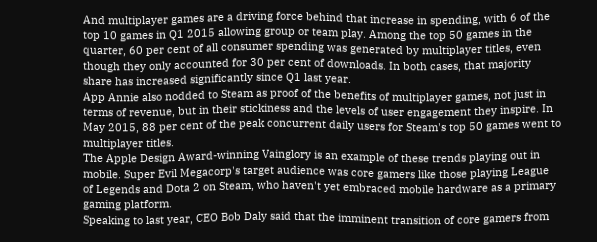And multiplayer games are a driving force behind that increase in spending, with 6 of the top 10 games in Q1 2015 allowing group or team play. Among the top 50 games in the quarter, 60 per cent of all consumer spending was generated by multiplayer titles, even though they only accounted for 30 per cent of downloads. In both cases, that majority share has increased significantly since Q1 last year.
App Annie also nodded to Steam as proof of the benefits of multiplayer games, not just in terms of revenue, but in their stickiness and the levels of user engagement they inspire. In May 2015, 88 per cent of the peak concurrent daily users for Steam's top 50 games went to multiplayer titles.
The Apple Design Award-winning Vainglory is an example of these trends playing out in mobile. Super Evil Megacorp's target audience was core gamers like those playing League of Legends and Dota 2 on Steam, who haven't yet embraced mobile hardware as a primary gaming platform.
Speaking to last year, CEO Bob Daly said that the imminent transition of core gamers from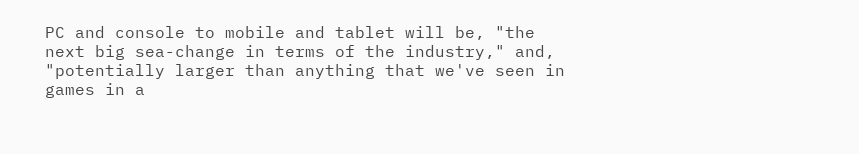PC and console to mobile and tablet will be, "the next big sea-change in terms of the industry," and, "potentially larger than anything that we've seen in games in a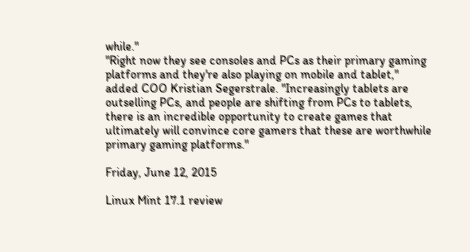while."
"Right now they see consoles and PCs as their primary gaming platforms and they're also playing on mobile and tablet," added COO Kristian Segerstrale. "Increasingly tablets are outselling PCs, and people are shifting from PCs to tablets, there is an incredible opportunity to create games that ultimately will convince core gamers that these are worthwhile primary gaming platforms."

Friday, June 12, 2015

Linux Mint 17.1 review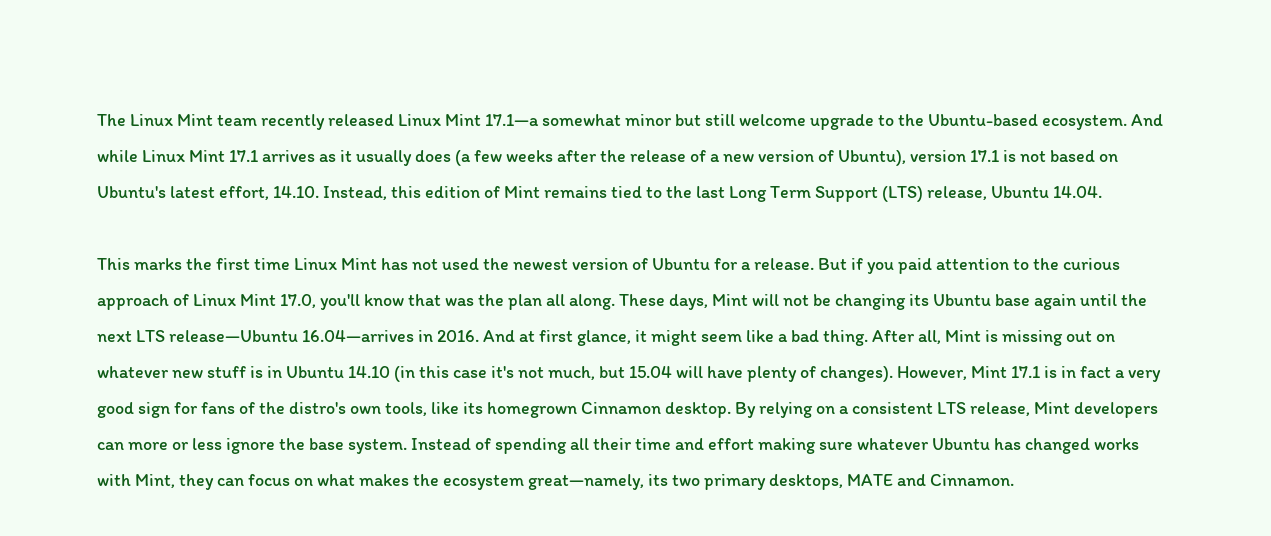The Linux Mint team recently released Linux Mint 17.1—a somewhat minor but still welcome upgrade to the Ubuntu-based ecosystem. And while Linux Mint 17.1 arrives as it usually does (a few weeks after the release of a new version of Ubuntu), version 17.1 is not based on Ubuntu's latest effort, 14.10. Instead, this edition of Mint remains tied to the last Long Term Support (LTS) release, Ubuntu 14.04.

This marks the first time Linux Mint has not used the newest version of Ubuntu for a release. But if you paid attention to the curious approach of Linux Mint 17.0, you'll know that was the plan all along. These days, Mint will not be changing its Ubuntu base again until the next LTS release—Ubuntu 16.04—arrives in 2016. And at first glance, it might seem like a bad thing. After all, Mint is missing out on whatever new stuff is in Ubuntu 14.10 (in this case it's not much, but 15.04 will have plenty of changes). However, Mint 17.1 is in fact a very good sign for fans of the distro's own tools, like its homegrown Cinnamon desktop. By relying on a consistent LTS release, Mint developers can more or less ignore the base system. Instead of spending all their time and effort making sure whatever Ubuntu has changed works with Mint, they can focus on what makes the ecosystem great—namely, its two primary desktops, MATE and Cinnamon.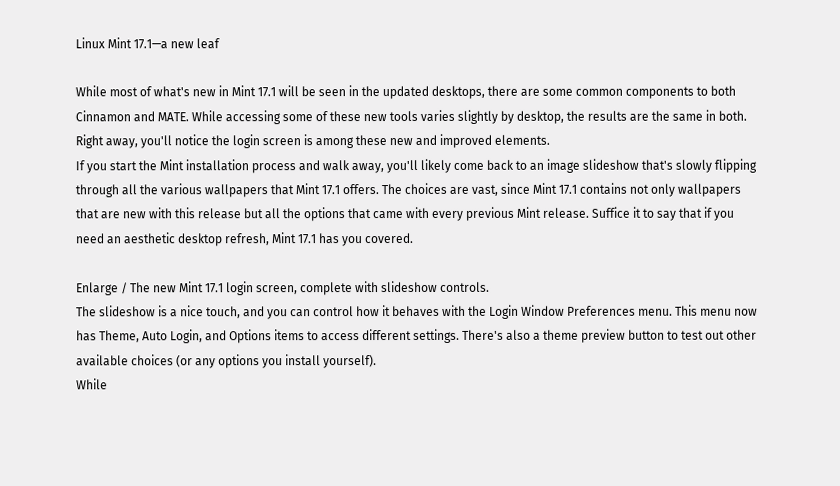Linux Mint 17.1—a new leaf

While most of what's new in Mint 17.1 will be seen in the updated desktops, there are some common components to both Cinnamon and MATE. While accessing some of these new tools varies slightly by desktop, the results are the same in both. Right away, you'll notice the login screen is among these new and improved elements.
If you start the Mint installation process and walk away, you'll likely come back to an image slideshow that's slowly flipping through all the various wallpapers that Mint 17.1 offers. The choices are vast, since Mint 17.1 contains not only wallpapers that are new with this release but all the options that came with every previous Mint release. Suffice it to say that if you need an aesthetic desktop refresh, Mint 17.1 has you covered.

Enlarge / The new Mint 17.1 login screen, complete with slideshow controls.
The slideshow is a nice touch, and you can control how it behaves with the Login Window Preferences menu. This menu now has Theme, Auto Login, and Options items to access different settings. There's also a theme preview button to test out other available choices (or any options you install yourself).
While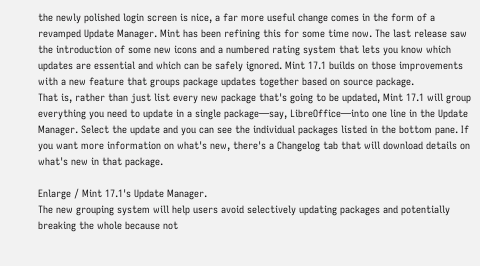the newly polished login screen is nice, a far more useful change comes in the form of a revamped Update Manager. Mint has been refining this for some time now. The last release saw the introduction of some new icons and a numbered rating system that lets you know which updates are essential and which can be safely ignored. Mint 17.1 builds on those improvements with a new feature that groups package updates together based on source package.
That is, rather than just list every new package that's going to be updated, Mint 17.1 will group everything you need to update in a single package—say, LibreOffice—into one line in the Update Manager. Select the update and you can see the individual packages listed in the bottom pane. If you want more information on what's new, there's a Changelog tab that will download details on what's new in that package.

Enlarge / Mint 17.1's Update Manager.
The new grouping system will help users avoid selectively updating packages and potentially breaking the whole because not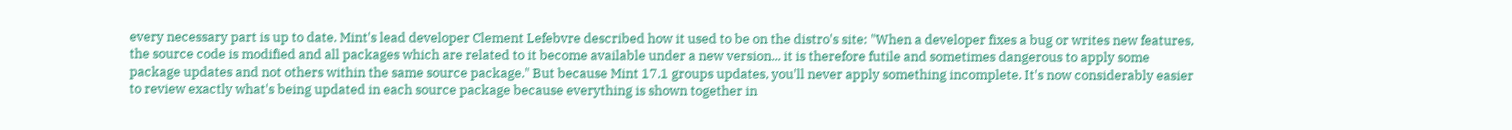every necessary part is up to date. Mint's lead developer Clement Lefebvre described how it used to be on the distro's site: "When a developer fixes a bug or writes new features, the source code is modified and all packages which are related to it become available under a new version... it is therefore futile and sometimes dangerous to apply some package updates and not others within the same source package." But because Mint 17.1 groups updates, you'll never apply something incomplete. It's now considerably easier to review exactly what's being updated in each source package because everything is shown together in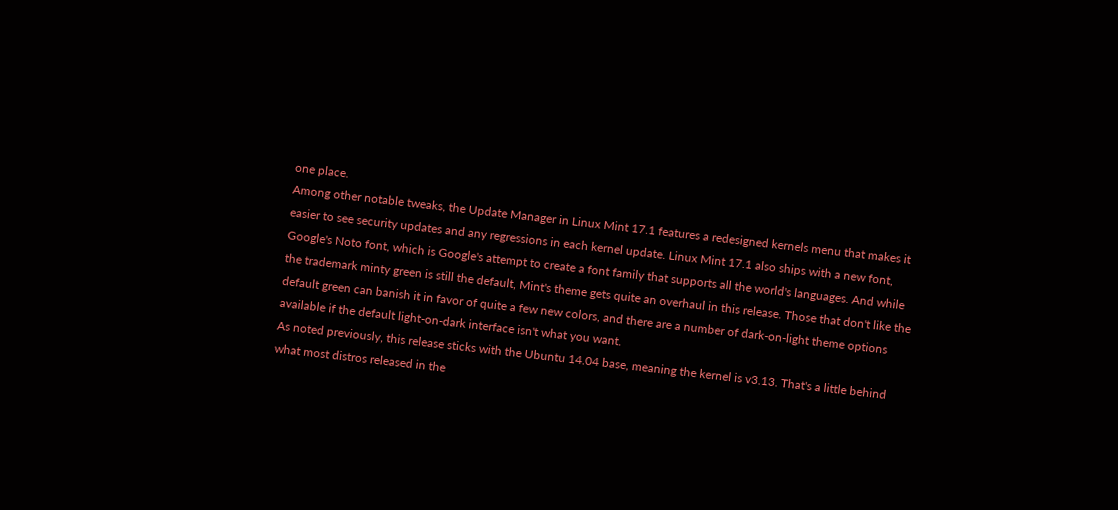one place.
Among other notable tweaks, the Update Manager in Linux Mint 17.1 features a redesigned kernels menu that makes it easier to see security updates and any regressions in each kernel update. Linux Mint 17.1 also ships with a new font, Google's Noto font, which is Google's attempt to create a font family that supports all the world's languages. And while the trademark minty green is still the default, Mint's theme gets quite an overhaul in this release. Those that don't like the default green can banish it in favor of quite a few new colors, and there are a number of dark-on-light theme options available if the default light-on-dark interface isn't what you want.
As noted previously, this release sticks with the Ubuntu 14.04 base, meaning the kernel is v3.13. That's a little behind what most distros released in the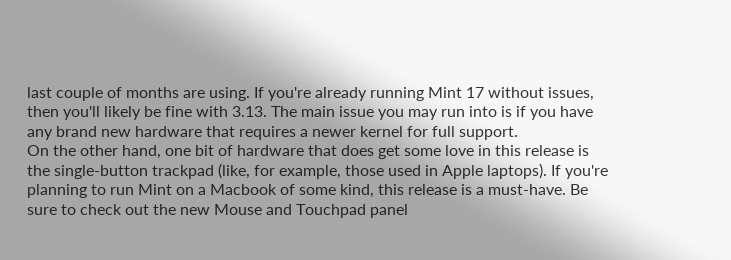last couple of months are using. If you're already running Mint 17 without issues, then you'll likely be fine with 3.13. The main issue you may run into is if you have any brand new hardware that requires a newer kernel for full support.
On the other hand, one bit of hardware that does get some love in this release is the single-button trackpad (like, for example, those used in Apple laptops). If you're planning to run Mint on a Macbook of some kind, this release is a must-have. Be sure to check out the new Mouse and Touchpad panel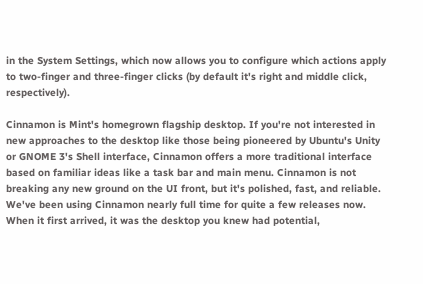in the System Settings, which now allows you to configure which actions apply to two-finger and three-finger clicks (by default it's right and middle click, respectively).

Cinnamon is Mint's homegrown flagship desktop. If you're not interested in new approaches to the desktop like those being pioneered by Ubuntu's Unity or GNOME 3's Shell interface, Cinnamon offers a more traditional interface based on familiar ideas like a task bar and main menu. Cinnamon is not breaking any new ground on the UI front, but it's polished, fast, and reliable.
We've been using Cinnamon nearly full time for quite a few releases now. When it first arrived, it was the desktop you knew had potential,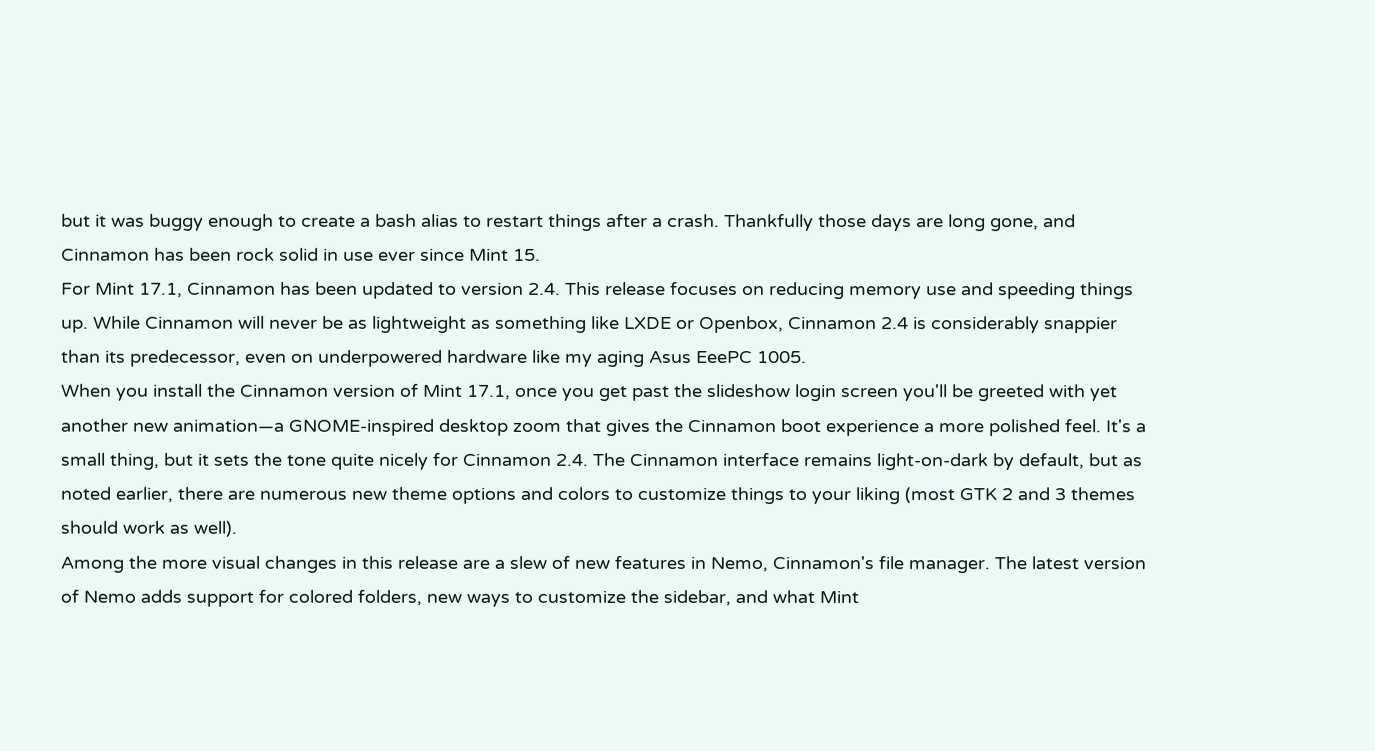but it was buggy enough to create a bash alias to restart things after a crash. Thankfully those days are long gone, and Cinnamon has been rock solid in use ever since Mint 15.
For Mint 17.1, Cinnamon has been updated to version 2.4. This release focuses on reducing memory use and speeding things up. While Cinnamon will never be as lightweight as something like LXDE or Openbox, Cinnamon 2.4 is considerably snappier than its predecessor, even on underpowered hardware like my aging Asus EeePC 1005.
When you install the Cinnamon version of Mint 17.1, once you get past the slideshow login screen you'll be greeted with yet another new animation—a GNOME-inspired desktop zoom that gives the Cinnamon boot experience a more polished feel. It's a small thing, but it sets the tone quite nicely for Cinnamon 2.4. The Cinnamon interface remains light-on-dark by default, but as noted earlier, there are numerous new theme options and colors to customize things to your liking (most GTK 2 and 3 themes should work as well).
Among the more visual changes in this release are a slew of new features in Nemo, Cinnamon's file manager. The latest version of Nemo adds support for colored folders, new ways to customize the sidebar, and what Mint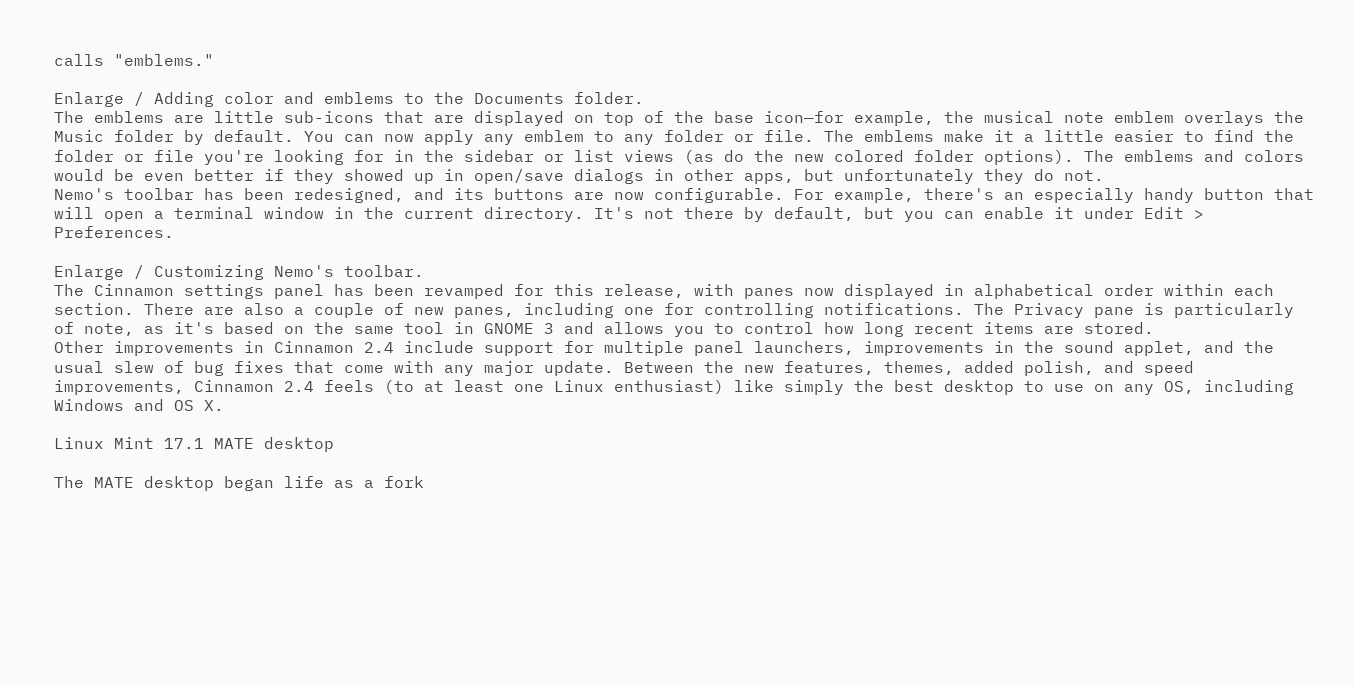calls "emblems."

Enlarge / Adding color and emblems to the Documents folder.
The emblems are little sub-icons that are displayed on top of the base icon—for example, the musical note emblem overlays the Music folder by default. You can now apply any emblem to any folder or file. The emblems make it a little easier to find the folder or file you're looking for in the sidebar or list views (as do the new colored folder options). The emblems and colors would be even better if they showed up in open/save dialogs in other apps, but unfortunately they do not.
Nemo's toolbar has been redesigned, and its buttons are now configurable. For example, there's an especially handy button that will open a terminal window in the current directory. It's not there by default, but you can enable it under Edit > Preferences.

Enlarge / Customizing Nemo's toolbar.
The Cinnamon settings panel has been revamped for this release, with panes now displayed in alphabetical order within each section. There are also a couple of new panes, including one for controlling notifications. The Privacy pane is particularly of note, as it's based on the same tool in GNOME 3 and allows you to control how long recent items are stored.
Other improvements in Cinnamon 2.4 include support for multiple panel launchers, improvements in the sound applet, and the usual slew of bug fixes that come with any major update. Between the new features, themes, added polish, and speed improvements, Cinnamon 2.4 feels (to at least one Linux enthusiast) like simply the best desktop to use on any OS, including Windows and OS X.

Linux Mint 17.1 MATE desktop

The MATE desktop began life as a fork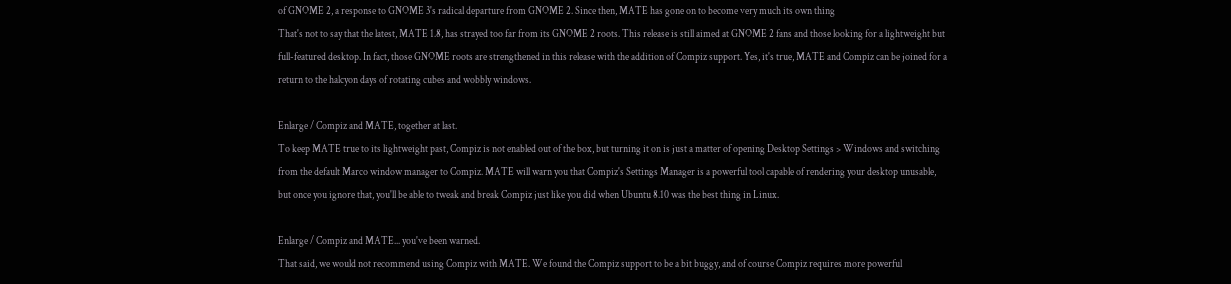of GNOME 2, a response to GNOME 3's radical departure from GNOME 2. Since then, MATE has gone on to become very much its own thing
That's not to say that the latest, MATE 1.8, has strayed too far from its GNOME 2 roots. This release is still aimed at GNOME 2 fans and those looking for a lightweight but full-featured desktop. In fact, those GNOME roots are strengthened in this release with the addition of Compiz support. Yes, it's true, MATE and Compiz can be joined for a return to the halcyon days of rotating cubes and wobbly windows.

Enlarge / Compiz and MATE, together at last.
To keep MATE true to its lightweight past, Compiz is not enabled out of the box, but turning it on is just a matter of opening Desktop Settings > Windows and switching from the default Marco window manager to Compiz. MATE will warn you that Compiz's Settings Manager is a powerful tool capable of rendering your desktop unusable, but once you ignore that, you'll be able to tweak and break Compiz just like you did when Ubuntu 8.10 was the best thing in Linux.

Enlarge / Compiz and MATE... you've been warned.
That said, we would not recommend using Compiz with MATE. We found the Compiz support to be a bit buggy, and of course Compiz requires more powerful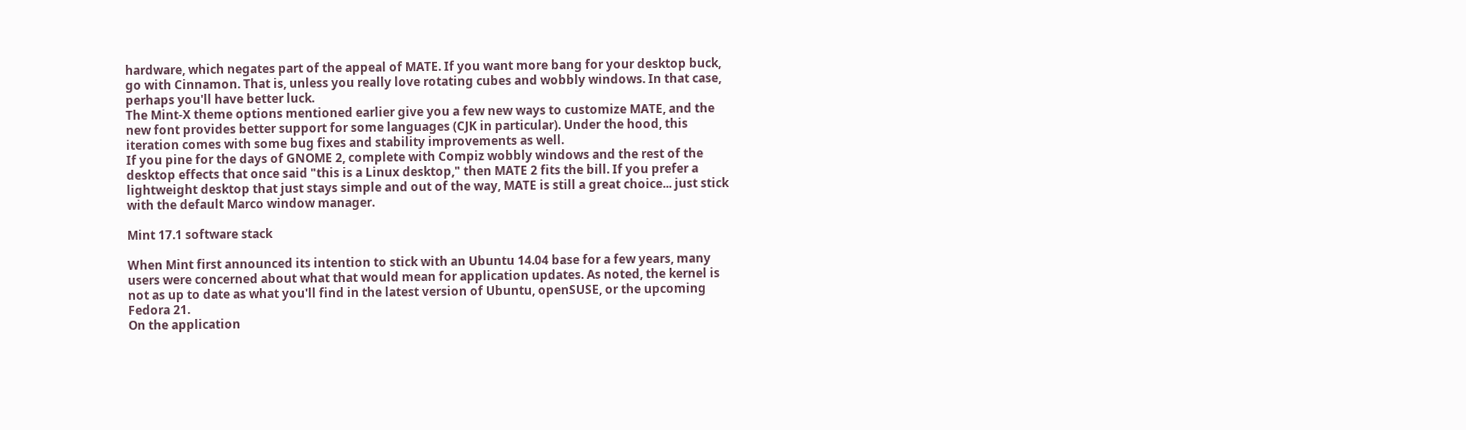hardware, which negates part of the appeal of MATE. If you want more bang for your desktop buck, go with Cinnamon. That is, unless you really love rotating cubes and wobbly windows. In that case, perhaps you'll have better luck.
The Mint-X theme options mentioned earlier give you a few new ways to customize MATE, and the new font provides better support for some languages (CJK in particular). Under the hood, this iteration comes with some bug fixes and stability improvements as well.
If you pine for the days of GNOME 2, complete with Compiz wobbly windows and the rest of the desktop effects that once said "this is a Linux desktop," then MATE 2 fits the bill. If you prefer a lightweight desktop that just stays simple and out of the way, MATE is still a great choice... just stick with the default Marco window manager.

Mint 17.1 software stack

When Mint first announced its intention to stick with an Ubuntu 14.04 base for a few years, many users were concerned about what that would mean for application updates. As noted, the kernel is not as up to date as what you'll find in the latest version of Ubuntu, openSUSE, or the upcoming Fedora 21.
On the application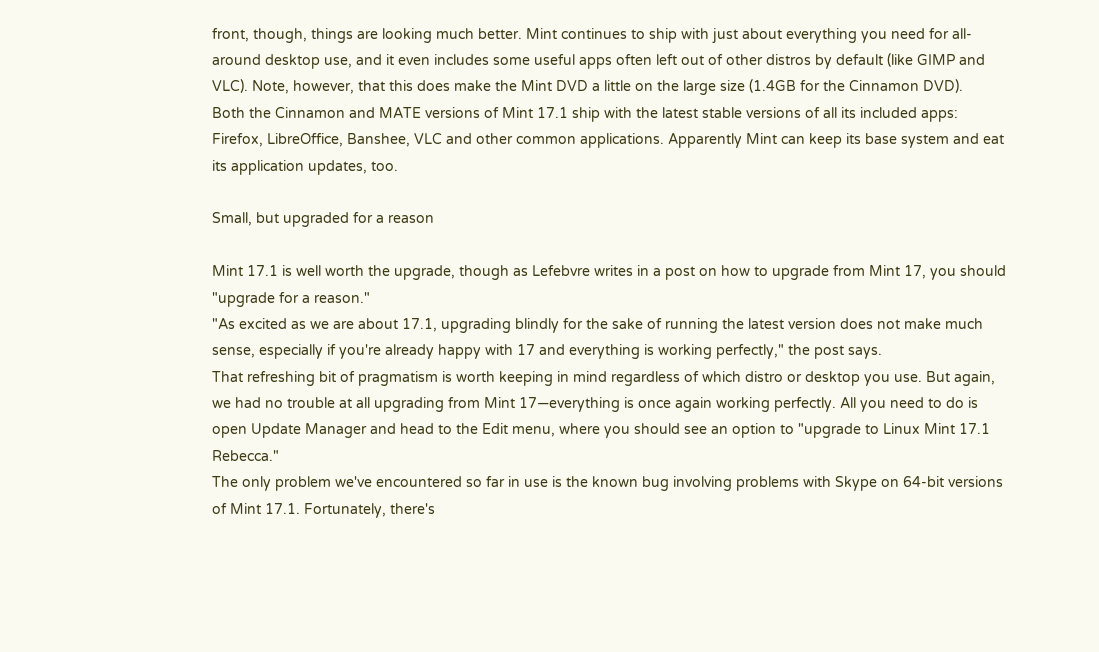front, though, things are looking much better. Mint continues to ship with just about everything you need for all-around desktop use, and it even includes some useful apps often left out of other distros by default (like GIMP and VLC). Note, however, that this does make the Mint DVD a little on the large size (1.4GB for the Cinnamon DVD).
Both the Cinnamon and MATE versions of Mint 17.1 ship with the latest stable versions of all its included apps: Firefox, LibreOffice, Banshee, VLC and other common applications. Apparently Mint can keep its base system and eat its application updates, too.

Small, but upgraded for a reason

Mint 17.1 is well worth the upgrade, though as Lefebvre writes in a post on how to upgrade from Mint 17, you should "upgrade for a reason."
"As excited as we are about 17.1, upgrading blindly for the sake of running the latest version does not make much sense, especially if you're already happy with 17 and everything is working perfectly," the post says.
That refreshing bit of pragmatism is worth keeping in mind regardless of which distro or desktop you use. But again, we had no trouble at all upgrading from Mint 17—everything is once again working perfectly. All you need to do is open Update Manager and head to the Edit menu, where you should see an option to "upgrade to Linux Mint 17.1 Rebecca."
The only problem we've encountered so far in use is the known bug involving problems with Skype on 64-bit versions of Mint 17.1. Fortunately, there's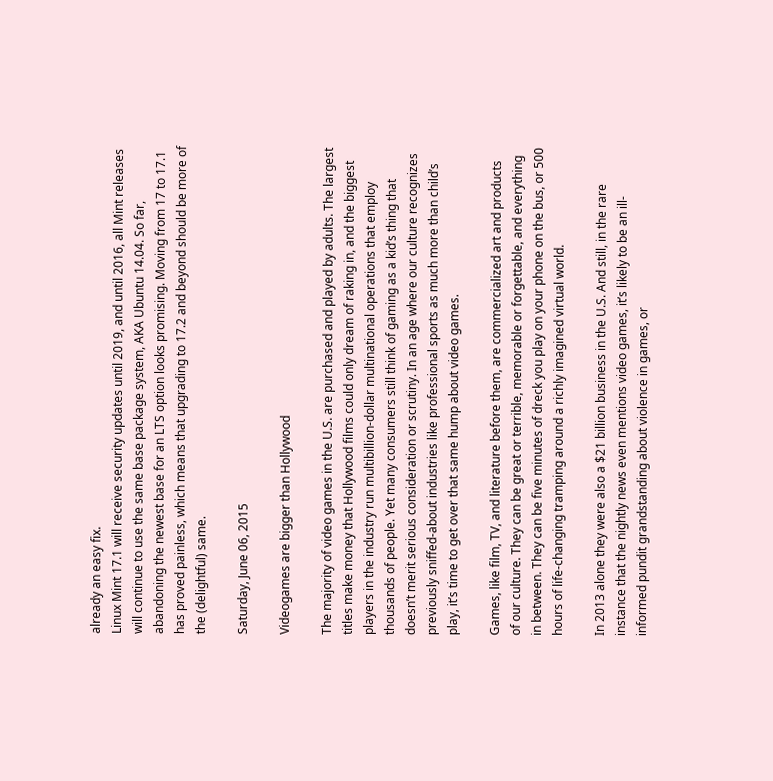already an easy fix.
Linux Mint 17.1 will receive security updates until 2019, and until 2016, all Mint releases will continue to use the same base package system, AKA Ubuntu 14.04. So far, abandoning the newest base for an LTS option looks promising. Moving from 17 to 17.1 has proved painless, which means that upgrading to 17.2 and beyond should be more of the (delightful) same.

Saturday, June 06, 2015

Videogames are bigger than Hollywood

The majority of video games in the U.S. are purchased and played by adults. The largest titles make money that Hollywood films could only dream of raking in, and the biggest players in the industry run multibillion-dollar multinational operations that employ thousands of people. Yet many consumers still think of gaming as a kid’s thing that doesn’t merit serious consideration or scrutiny. In an age where our culture recognizes previously sniffed-about industries like professional sports as much more than child’s play, it’s time to get over that same hump about video games.

Games, like film, TV, and literature before them, are commercialized art and products of our culture. They can be great or terrible, memorable or forgettable, and everything in between. They can be five minutes of dreck you play on your phone on the bus, or 500 hours of life-changing tramping around a richly imagined virtual world.

In 2013 alone they were also a $21 billion business in the U.S. And still, in the rare instance that the nightly news even mentions video games, it’s likely to be an ill-informed pundit grandstanding about violence in games, or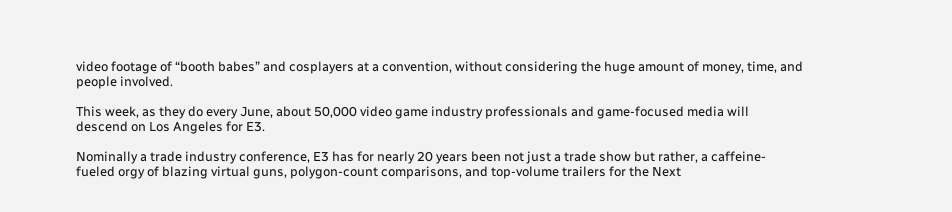video footage of “booth babes” and cosplayers at a convention, without considering the huge amount of money, time, and people involved.

This week, as they do every June, about 50,000 video game industry professionals and game-focused media will descend on Los Angeles for E3.

Nominally a trade industry conference, E3 has for nearly 20 years been not just a trade show but rather, a caffeine-fueled orgy of blazing virtual guns, polygon-count comparisons, and top-volume trailers for the Next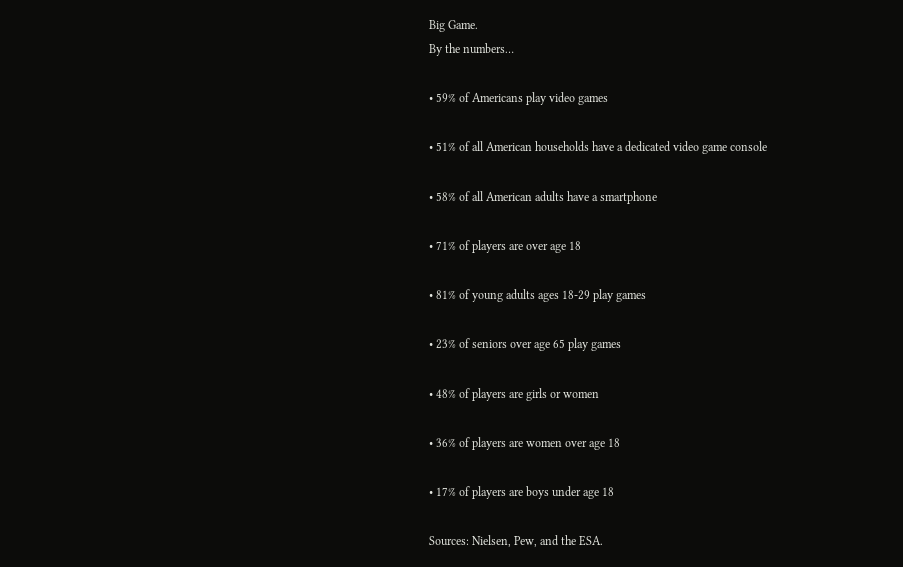Big Game.
By the numbers…

• 59% of Americans play video games

• 51% of all American households have a dedicated video game console

• 58% of all American adults have a smartphone

• 71% of players are over age 18

• 81% of young adults ages 18-29 play games

• 23% of seniors over age 65 play games

• 48% of players are girls or women

• 36% of players are women over age 18

• 17% of players are boys under age 18

Sources: Nielsen, Pew, and the ESA.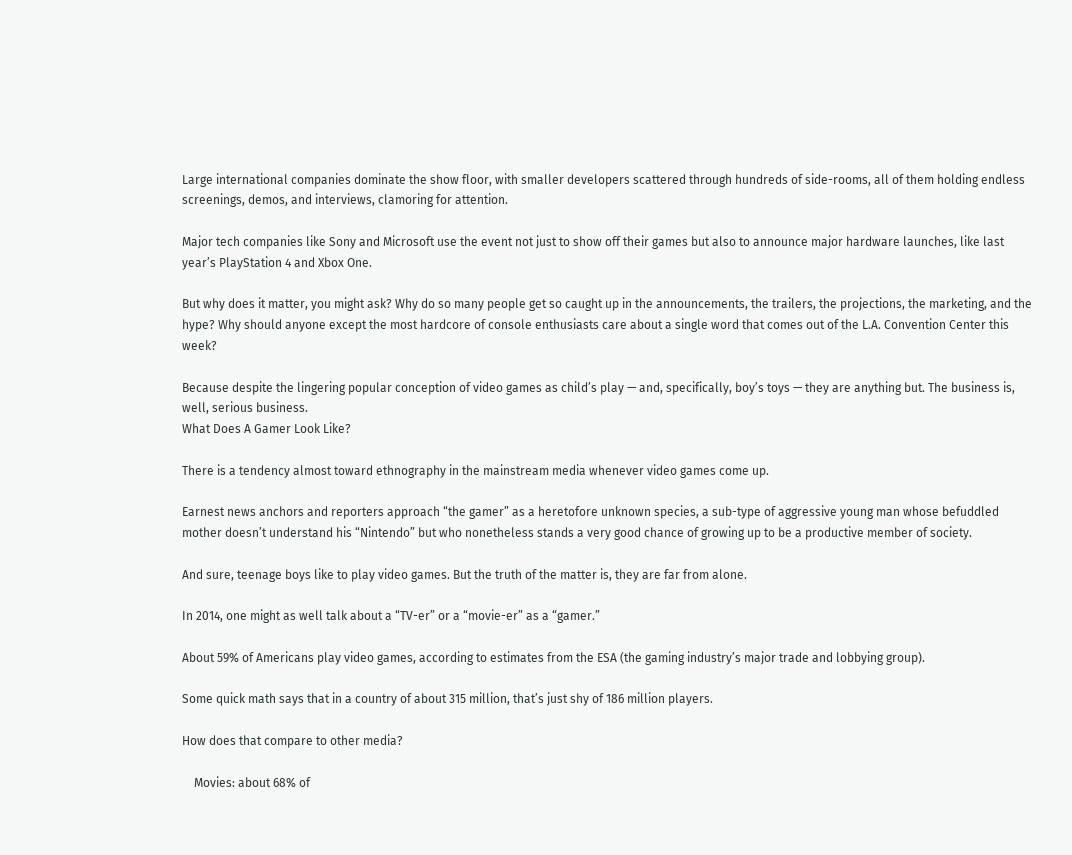Large international companies dominate the show floor, with smaller developers scattered through hundreds of side-rooms, all of them holding endless screenings, demos, and interviews, clamoring for attention.

Major tech companies like Sony and Microsoft use the event not just to show off their games but also to announce major hardware launches, like last year’s PlayStation 4 and Xbox One.

But why does it matter, you might ask? Why do so many people get so caught up in the announcements, the trailers, the projections, the marketing, and the hype? Why should anyone except the most hardcore of console enthusiasts care about a single word that comes out of the L.A. Convention Center this week?

Because despite the lingering popular conception of video games as child’s play — and, specifically, boy’s toys — they are anything but. The business is, well, serious business.
What Does A Gamer Look Like?

There is a tendency almost toward ethnography in the mainstream media whenever video games come up.

Earnest news anchors and reporters approach “the gamer” as a heretofore unknown species, a sub-type of aggressive young man whose befuddled mother doesn’t understand his “Nintendo” but who nonetheless stands a very good chance of growing up to be a productive member of society.

And sure, teenage boys like to play video games. But the truth of the matter is, they are far from alone.

In 2014, one might as well talk about a “TV-er” or a “movie-er” as a “gamer.”

About 59% of Americans play video games, according to estimates from the ESA (the gaming industry’s major trade and lobbying group).

Some quick math says that in a country of about 315 million, that’s just shy of 186 million players.

How does that compare to other media?

    Movies: about 68% of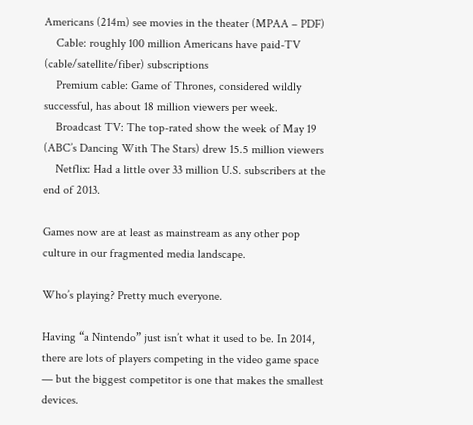Americans (214m) see movies in the theater (MPAA – PDF)
    Cable: roughly 100 million Americans have paid-TV (cable/satellite/fiber) subscriptions
    Premium cable: Game of Thrones, considered wildly successful, has about 18 million viewers per week.
    Broadcast TV: The top-rated show the week of May 19 (ABC’s Dancing With The Stars) drew 15.5 million viewers
    Netflix: Had a little over 33 million U.S. subscribers at the end of 2013.

Games now are at least as mainstream as any other pop culture in our fragmented media landscape.

Who’s playing? Pretty much everyone.

Having “a Nintendo” just isn’t what it used to be. In 2014, there are lots of players competing in the video game space — but the biggest competitor is one that makes the smallest devices.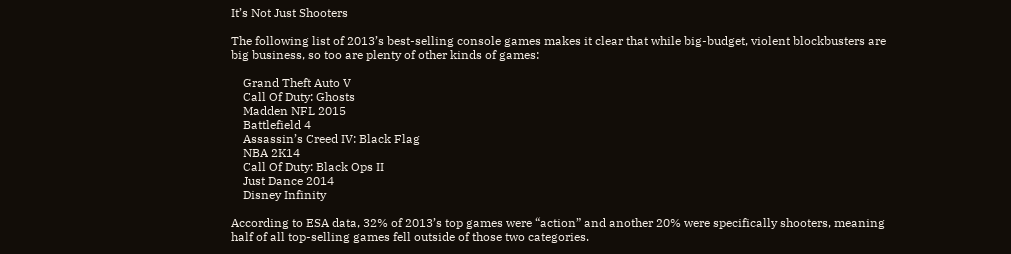It’s Not Just Shooters

The following list of 2013’s best-selling console games makes it clear that while big-budget, violent blockbusters are big business, so too are plenty of other kinds of games:

    Grand Theft Auto V
    Call Of Duty: Ghosts
    Madden NFL 2015
    Battlefield 4
    Assassin’s Creed IV: Black Flag
    NBA 2K14
    Call Of Duty: Black Ops II
    Just Dance 2014
    Disney Infinity

According to ESA data, 32% of 2013’s top games were “action” and another 20% were specifically shooters, meaning half of all top-selling games fell outside of those two categories.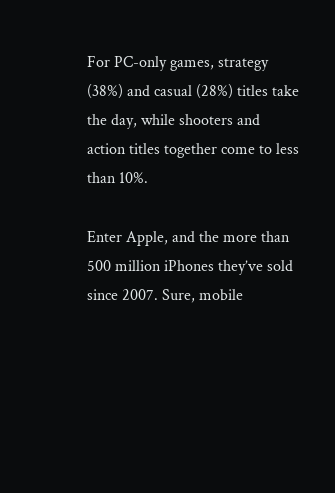For PC-only games, strategy (38%) and casual (28%) titles take the day, while shooters and action titles together come to less than 10%.

Enter Apple, and the more than 500 million iPhones they’ve sold since 2007. Sure, mobile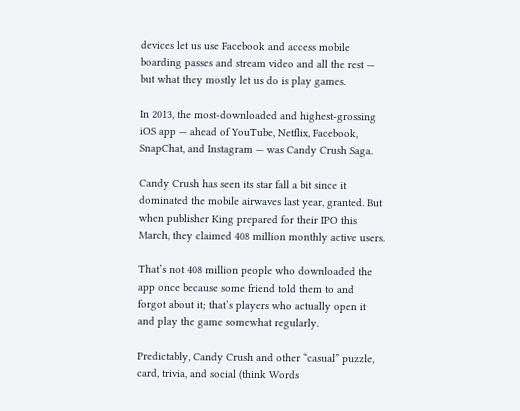devices let us use Facebook and access mobile boarding passes and stream video and all the rest — but what they mostly let us do is play games.

In 2013, the most-downloaded and highest-grossing iOS app — ahead of YouTube, Netflix, Facebook, SnapChat, and Instagram — was Candy Crush Saga.

Candy Crush has seen its star fall a bit since it dominated the mobile airwaves last year, granted. But when publisher King prepared for their IPO this March, they claimed 408 million monthly active users.

That’s not 408 million people who downloaded the app once because some friend told them to and forgot about it; that’s players who actually open it and play the game somewhat regularly.

Predictably, Candy Crush and other “casual” puzzle, card, trivia, and social (think Words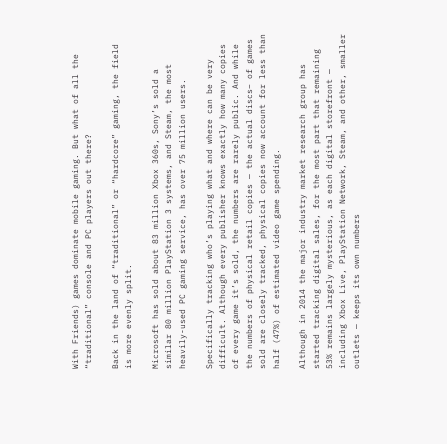With Friends) games dominate mobile gaming. But what of all the “traditional” console and PC players out there?

Back in the land of “traditional” or “hardcore” gaming, the field is more evenly split.

Microsoft has sold about 83 million Xbox 360s, Sony’s sold a similar 80 million PlayStation 3 systems, and Steam, the most heavily-used PC gaming service, has over 75 million users.

Specifically tracking who’s playing what and where can be very difficult. Although every publisher knows exactly how many copies of every game it’s sold, the numbers are rarely public. And while the numbers of physical retail copies — the actual discs– of games sold are closely tracked, physical copies now account for less than half (47%) of estimated video game spending.

Although in 2014 the major industry market research group has started tracking digital sales, for the most part that remaining 53% remains largely mysterious, as each digital storefront — including Xbox Live, PlayStation Network, Steam, and other, smaller outlets — keeps its own numbers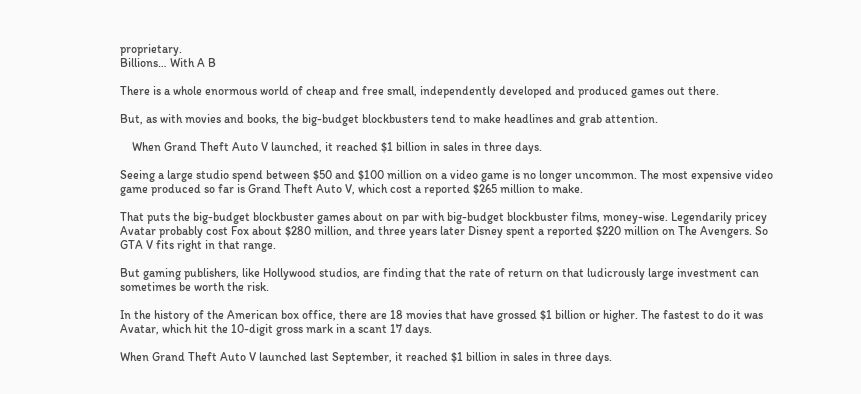proprietary.
Billions… With A B

There is a whole enormous world of cheap and free small, independently developed and produced games out there.

But, as with movies and books, the big-budget blockbusters tend to make headlines and grab attention.

    When Grand Theft Auto V launched, it reached $1 billion in sales in three days.

Seeing a large studio spend between $50 and $100 million on a video game is no longer uncommon. The most expensive video game produced so far is Grand Theft Auto V, which cost a reported $265 million to make.

That puts the big-budget blockbuster games about on par with big-budget blockbuster films, money-wise. Legendarily pricey Avatar probably cost Fox about $280 million, and three years later Disney spent a reported $220 million on The Avengers. So GTA V fits right in that range.

But gaming publishers, like Hollywood studios, are finding that the rate of return on that ludicrously large investment can sometimes be worth the risk.

In the history of the American box office, there are 18 movies that have grossed $1 billion or higher. The fastest to do it was Avatar, which hit the 10-digit gross mark in a scant 17 days.

When Grand Theft Auto V launched last September, it reached $1 billion in sales in three days.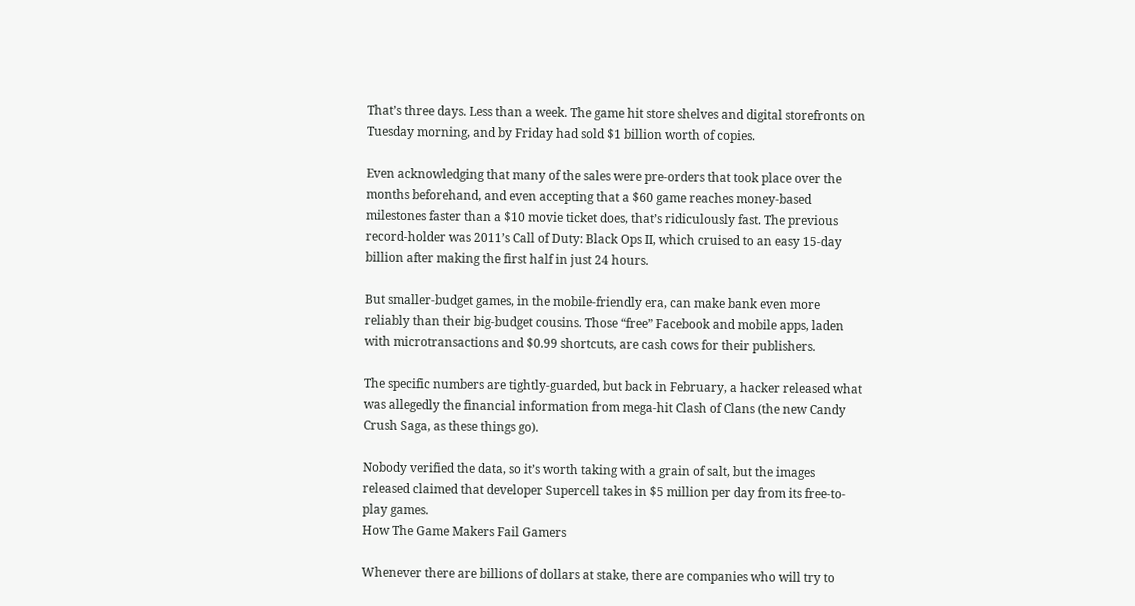That’s three days. Less than a week. The game hit store shelves and digital storefronts on Tuesday morning, and by Friday had sold $1 billion worth of copies.

Even acknowledging that many of the sales were pre-orders that took place over the months beforehand, and even accepting that a $60 game reaches money-based milestones faster than a $10 movie ticket does, that’s ridiculously fast. The previous record-holder was 2011’s Call of Duty: Black Ops II, which cruised to an easy 15-day billion after making the first half in just 24 hours.

But smaller-budget games, in the mobile-friendly era, can make bank even more reliably than their big-budget cousins. Those “free” Facebook and mobile apps, laden with microtransactions and $0.99 shortcuts, are cash cows for their publishers.

The specific numbers are tightly-guarded, but back in February, a hacker released what was allegedly the financial information from mega-hit Clash of Clans (the new Candy Crush Saga, as these things go).

Nobody verified the data, so it’s worth taking with a grain of salt, but the images released claimed that developer Supercell takes in $5 million per day from its free-to-play games.
How The Game Makers Fail Gamers

Whenever there are billions of dollars at stake, there are companies who will try to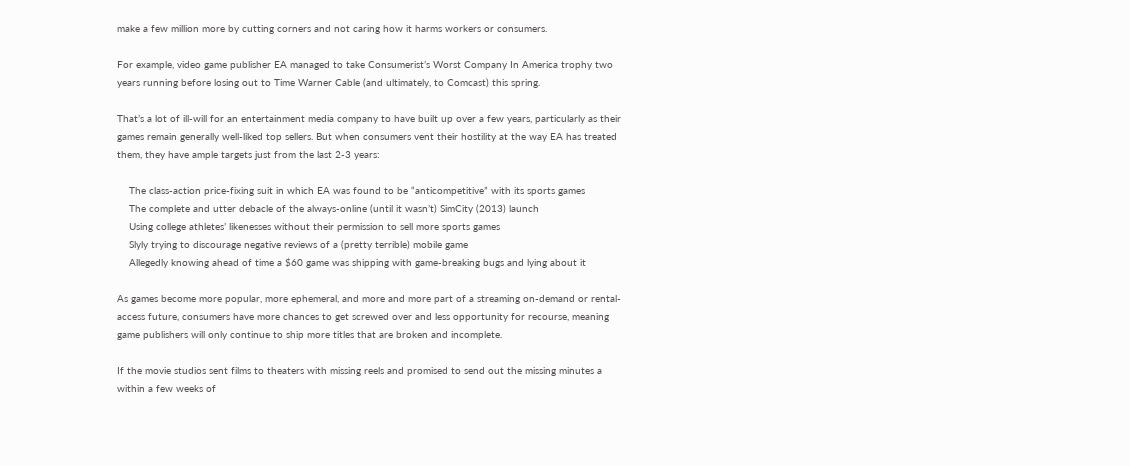make a few million more by cutting corners and not caring how it harms workers or consumers.

For example, video game publisher EA managed to take Consumerist’s Worst Company In America trophy two years running before losing out to Time Warner Cable (and ultimately, to Comcast) this spring.

That’s a lot of ill-will for an entertainment media company to have built up over a few years, particularly as their games remain generally well-liked top sellers. But when consumers vent their hostility at the way EA has treated them, they have ample targets just from the last 2-3 years:

    The class-action price-fixing suit in which EA was found to be “anticompetitive” with its sports games
    The complete and utter debacle of the always-online (until it wasn’t) SimCity (2013) launch
    Using college athletes’ likenesses without their permission to sell more sports games
    Slyly trying to discourage negative reviews of a (pretty terrible) mobile game
    Allegedly knowing ahead of time a $60 game was shipping with game-breaking bugs and lying about it

As games become more popular, more ephemeral, and more and more part of a streaming on-demand or rental-access future, consumers have more chances to get screwed over and less opportunity for recourse, meaning game publishers will only continue to ship more titles that are broken and incomplete.

If the movie studios sent films to theaters with missing reels and promised to send out the missing minutes a within a few weeks of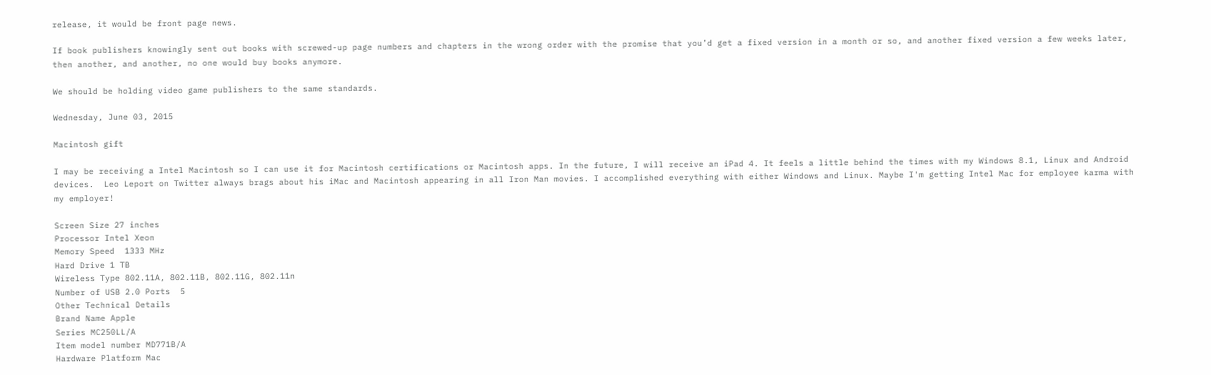release, it would be front page news.

If book publishers knowingly sent out books with screwed-up page numbers and chapters in the wrong order with the promise that you’d get a fixed version in a month or so, and another fixed version a few weeks later, then another, and another, no one would buy books anymore.

We should be holding video game publishers to the same standards.

Wednesday, June 03, 2015

Macintosh gift

I may be receiving a Intel Macintosh so I can use it for Macintosh certifications or Macintosh apps. In the future, I will receive an iPad 4. It feels a little behind the times with my Windows 8.1, Linux and Android devices.  Leo Leport on Twitter always brags about his iMac and Macintosh appearing in all Iron Man movies. I accomplished everything with either Windows and Linux. Maybe I'm getting Intel Mac for employee karma with my employer!

Screen Size 27 inches
Processor Intel Xeon
Memory Speed  1333 MHz
Hard Drive 1 TB
Wireless Type 802.11A, 802.11B, 802.11G, 802.11n
Number of USB 2.0 Ports  5
Other Technical Details
Brand Name Apple
Series MC250LL/A
Item model number MD771B/A
Hardware Platform Mac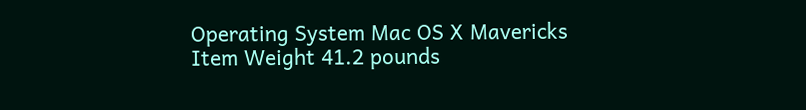Operating System Mac OS X Mavericks
Item Weight 41.2 pounds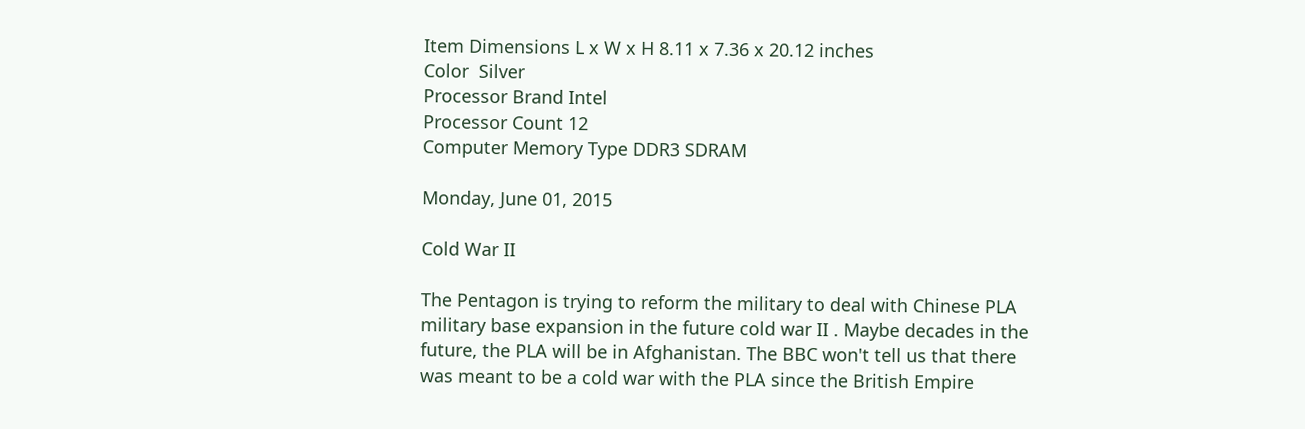Item Dimensions L x W x H 8.11 x 7.36 x 20.12 inches
Color  Silver
Processor Brand Intel
Processor Count 12
Computer Memory Type DDR3 SDRAM

Monday, June 01, 2015

Cold War II

The Pentagon is trying to reform the military to deal with Chinese PLA military base expansion in the future cold war II . Maybe decades in the future, the PLA will be in Afghanistan. The BBC won't tell us that there was meant to be a cold war with the PLA since the British Empire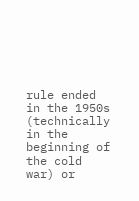rule ended in the 1950s (technically in the beginning of the cold war) or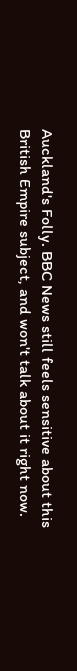Auckland's Folly. BBC News still feels sensitive about this British Empire subject, and won't talk about it right now.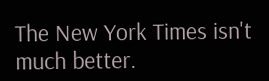The New York Times isn't much better.